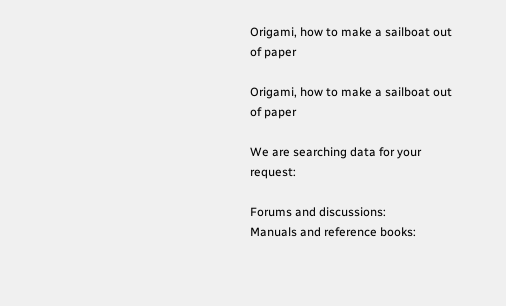Origami, how to make a sailboat out of paper

Origami, how to make a sailboat out of paper

We are searching data for your request:

Forums and discussions:
Manuals and reference books: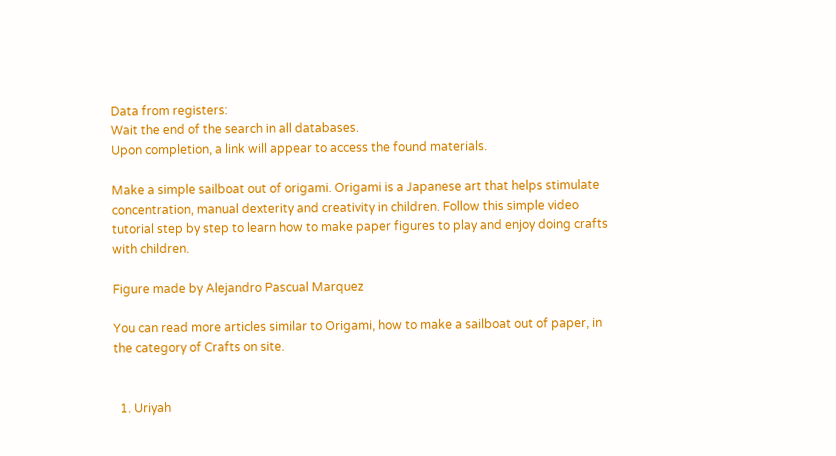Data from registers:
Wait the end of the search in all databases.
Upon completion, a link will appear to access the found materials.

Make a simple sailboat out of origami. Origami is a Japanese art that helps stimulate concentration, manual dexterity and creativity in children. Follow this simple video tutorial step by step to learn how to make paper figures to play and enjoy doing crafts with children.

Figure made by Alejandro Pascual Marquez

You can read more articles similar to Origami, how to make a sailboat out of paper, in the category of Crafts on site.


  1. Uriyah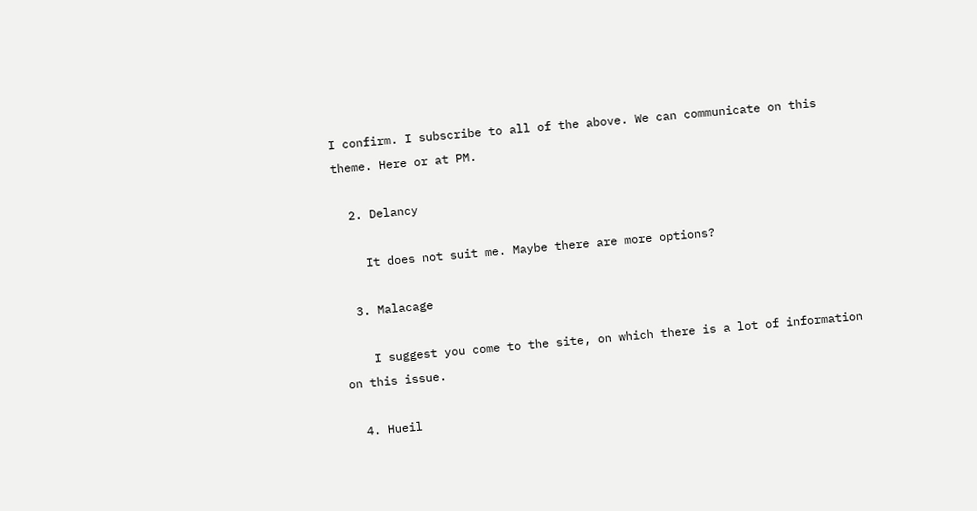I confirm. I subscribe to all of the above. We can communicate on this theme. Here or at PM.

  2. Delancy

    It does not suit me. Maybe there are more options?

  3. Malacage

    I suggest you come to the site, on which there is a lot of information on this issue.

  4. Hueil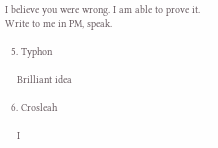I believe you were wrong. I am able to prove it. Write to me in PM, speak.

  5. Typhon

    Brilliant idea

  6. Crosleah

    I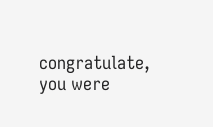congratulate, you were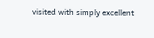visited with simply excellent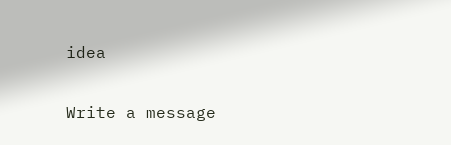idea

Write a message